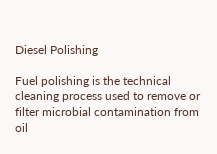Diesel Polishing

Fuel polishing is the technical cleaning process used to remove or filter microbial contamination from oil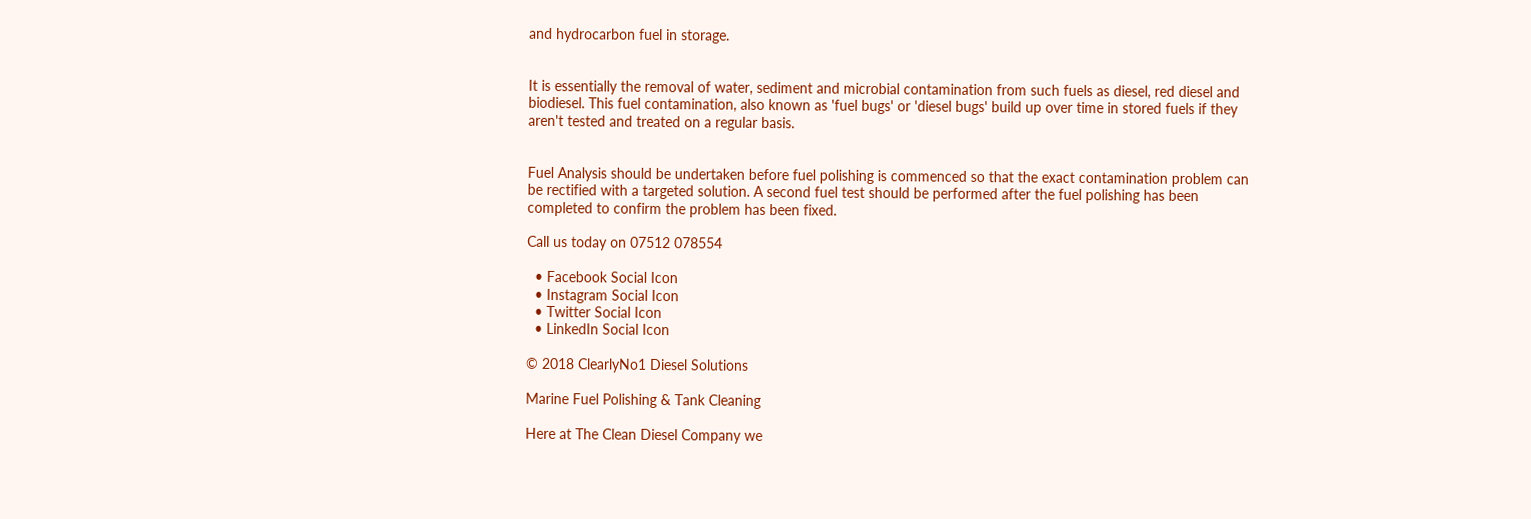and hydrocarbon fuel in storage.


It is essentially the removal of water, sediment and microbial contamination from such fuels as diesel, red diesel and biodiesel. This fuel contamination, also known as 'fuel bugs' or 'diesel bugs' build up over time in stored fuels if they aren't tested and treated on a regular basis.


Fuel Analysis should be undertaken before fuel polishing is commenced so that the exact contamination problem can be rectified with a targeted solution. A second fuel test should be performed after the fuel polishing has been completed to confirm the problem has been fixed.

Call us today on 07512 078554

  • Facebook Social Icon
  • Instagram Social Icon
  • Twitter Social Icon
  • LinkedIn Social Icon

© 2018 ClearlyNo1 Diesel Solutions

Marine Fuel Polishing & Tank Cleaning

Here at The Clean Diesel Company we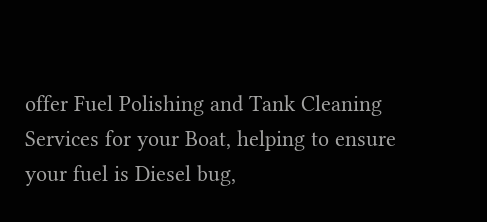offer Fuel Polishing and Tank Cleaning Services for your Boat, helping to ensure your fuel is Diesel bug,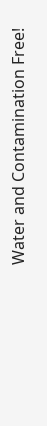Water and Contamination Free!